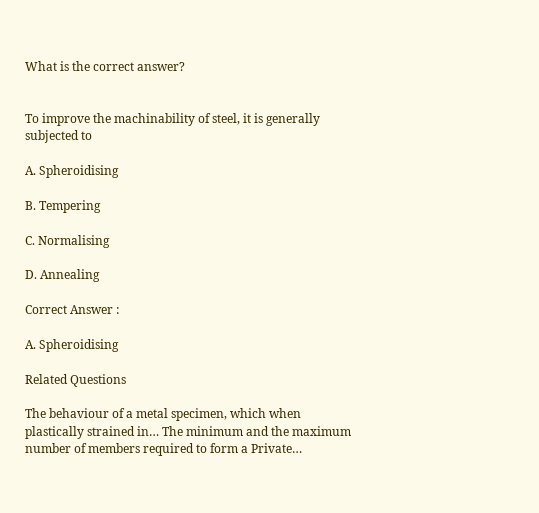What is the correct answer?


To improve the machinability of steel, it is generally subjected to

A. Spheroidising

B. Tempering

C. Normalising

D. Annealing

Correct Answer :

A. Spheroidising

Related Questions

The behaviour of a metal specimen, which when plastically strained in… The minimum and the maximum number of members required to form a Private…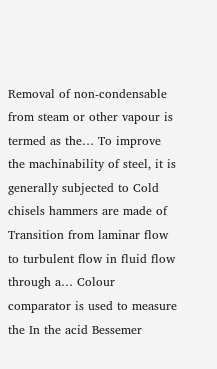Removal of non-condensable from steam or other vapour is termed as the… To improve the machinability of steel, it is generally subjected to Cold chisels hammers are made of Transition from laminar flow to turbulent flow in fluid flow through a… Colour comparator is used to measure the In the acid Bessemer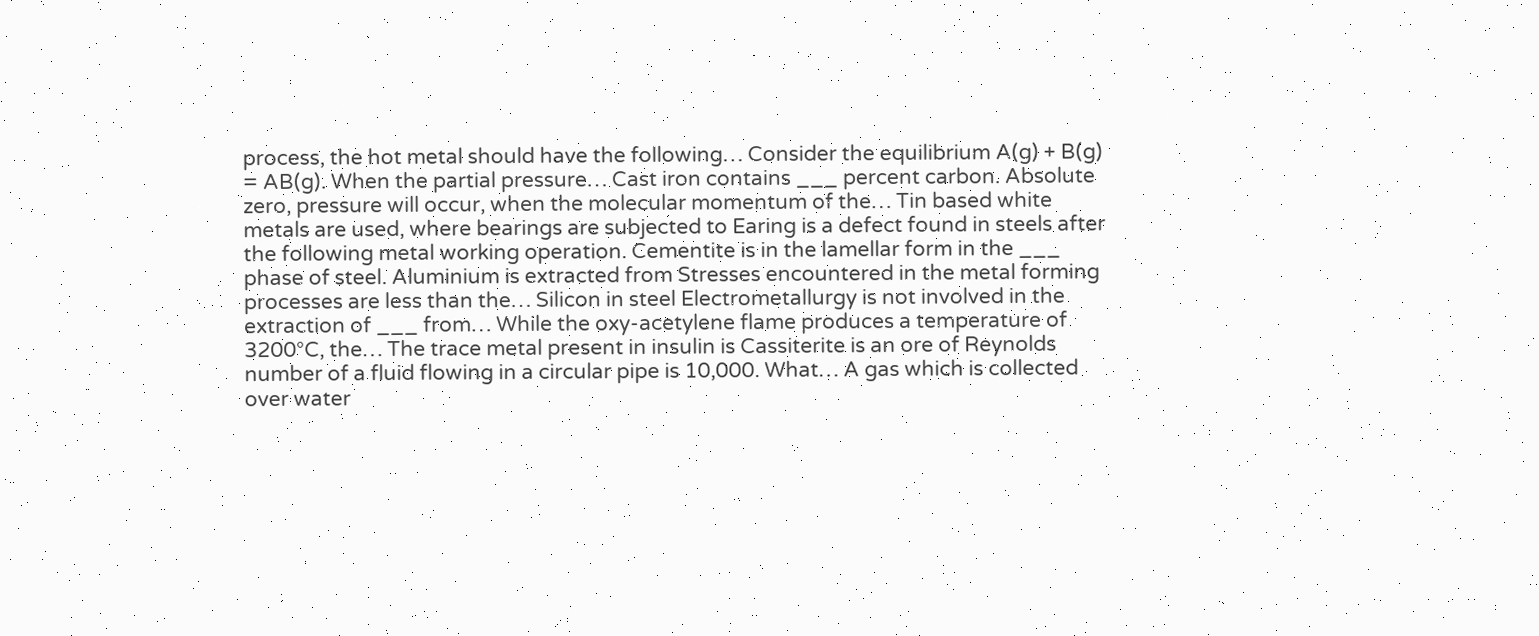process, the hot metal should have the following… Consider the equilibrium A(g) + B(g) = AB(g). When the partial pressure… Cast iron contains ___ percent carbon. Absolute zero, pressure will occur, when the molecular momentum of the… Tin based white metals are used, where bearings are subjected to Earing is a defect found in steels after the following metal working operation. Cementite is in the lamellar form in the ___ phase of steel. Aluminium is extracted from Stresses encountered in the metal forming processes are less than the… Silicon in steel Electrometallurgy is not involved in the extraction of ___ from… While the oxy-acetylene flame produces a temperature of 3200°C, the… The trace metal present in insulin is Cassiterite is an ore of Reynolds number of a fluid flowing in a circular pipe is 10,000. What… A gas which is collected over water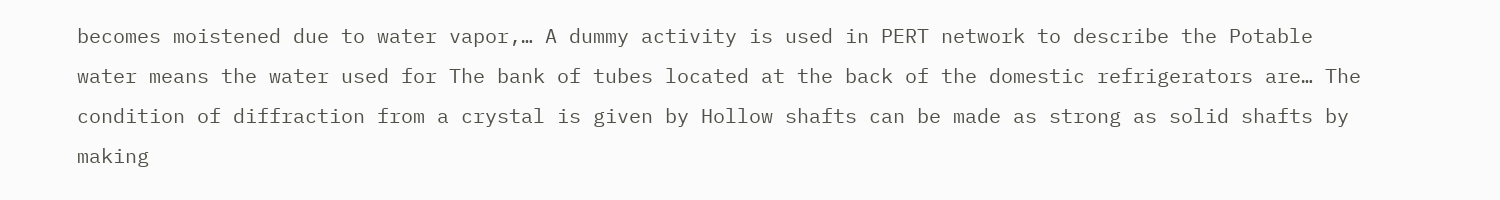becomes moistened due to water vapor,… A dummy activity is used in PERT network to describe the Potable water means the water used for The bank of tubes located at the back of the domestic refrigerators are… The condition of diffraction from a crystal is given by Hollow shafts can be made as strong as solid shafts by making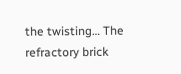the twisting… The refractory brick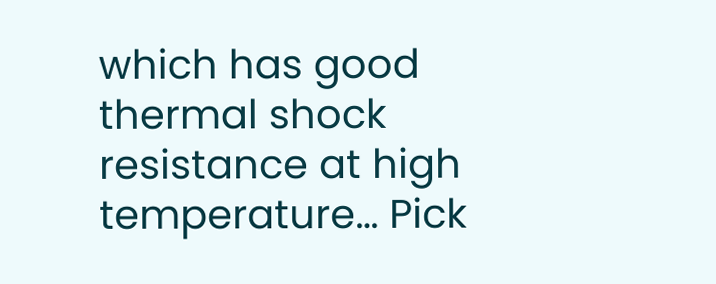which has good thermal shock resistance at high temperature… Pick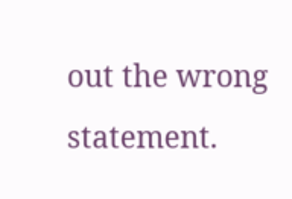out the wrong statement.